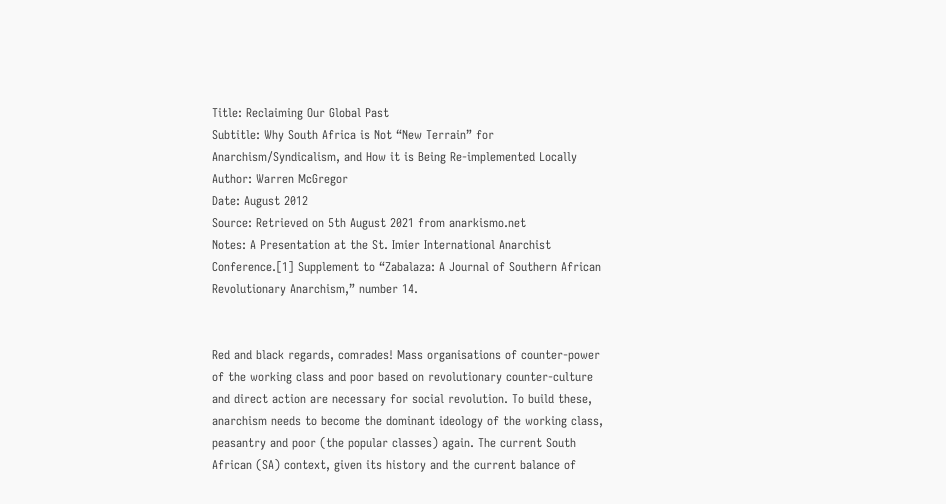Title: Reclaiming Our Global Past
Subtitle: Why South Africa is Not “New Terrain” for Anarchism/Syndicalism, and How it is Being Re-implemented Locally
Author: Warren McGregor
Date: August 2012
Source: Retrieved on 5th August 2021 from anarkismo.net
Notes: A Presentation at the St. Imier International Anarchist Conference.[1] Supplement to “Zabalaza: A Journal of Southern African Revolutionary Anarchism,” number 14.


Red and black regards, comrades! Mass organisations of counter-power of the working class and poor based on revolutionary counter-culture and direct action are necessary for social revolution. To build these, anarchism needs to become the dominant ideology of the working class, peasantry and poor (the popular classes) again. The current South African (SA) context, given its history and the current balance of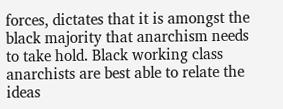forces, dictates that it is amongst the black majority that anarchism needs to take hold. Black working class anarchists are best able to relate the ideas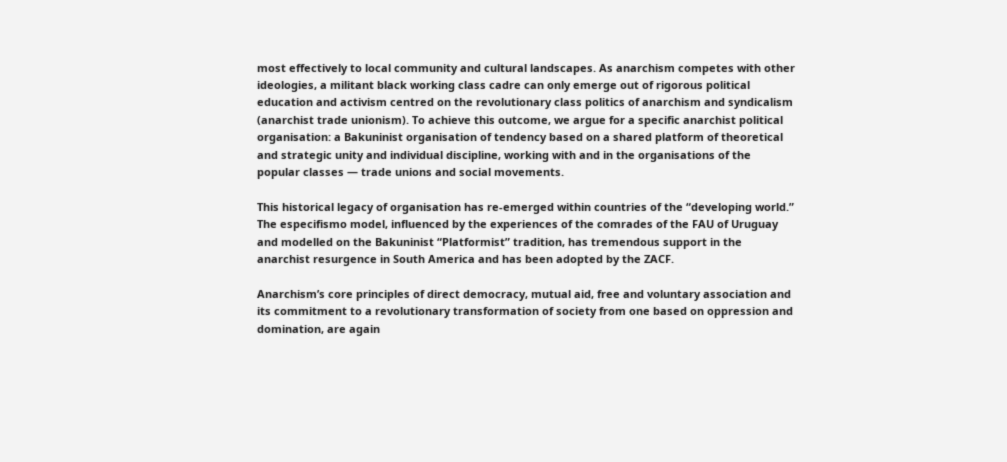most effectively to local community and cultural landscapes. As anarchism competes with other ideologies, a militant black working class cadre can only emerge out of rigorous political education and activism centred on the revolutionary class politics of anarchism and syndicalism (anarchist trade unionism). To achieve this outcome, we argue for a specific anarchist political organisation: a Bakuninist organisation of tendency based on a shared platform of theoretical and strategic unity and individual discipline, working with and in the organisations of the popular classes — trade unions and social movements.

This historical legacy of organisation has re-emerged within countries of the “developing world.” The especifismo model, influenced by the experiences of the comrades of the FAU of Uruguay and modelled on the Bakuninist “Platformist” tradition, has tremendous support in the anarchist resurgence in South America and has been adopted by the ZACF.

Anarchism’s core principles of direct democracy, mutual aid, free and voluntary association and its commitment to a revolutionary transformation of society from one based on oppression and domination, are again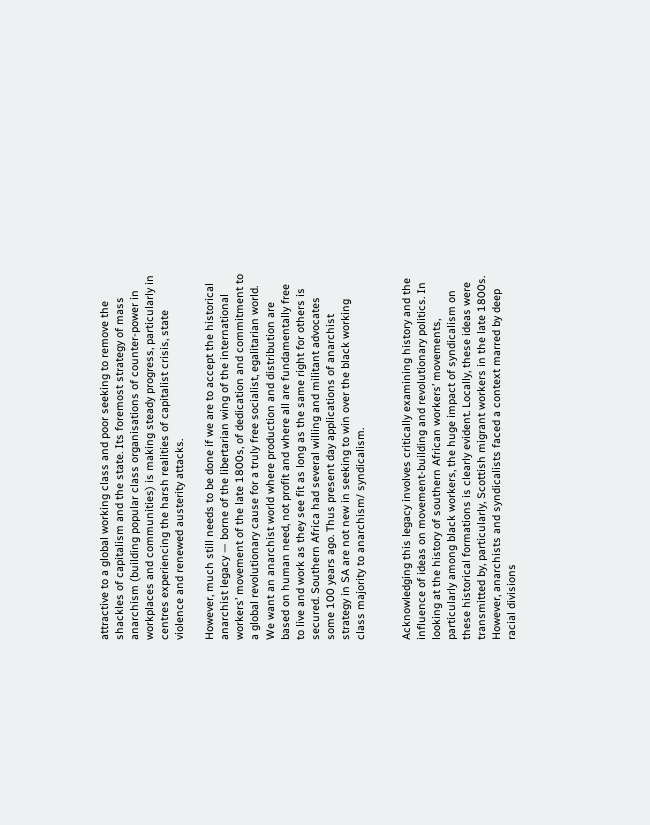attractive to a global working class and poor seeking to remove the shackles of capitalism and the state. Its foremost strategy of mass anarchism (building popular class organisations of counter-power in workplaces and communities) is making steady progress, particularly in centres experiencing the harsh realities of capitalist crisis, state violence and renewed austerity attacks.

However, much still needs to be done if we are to accept the historical anarchist legacy — borne of the libertarian wing of the international workers’ movement of the late 1800s, of dedication and commitment to a global revolutionary cause for a truly free socialist, egalitarian world. We want an anarchist world where production and distribution are based on human need, not profit and where all are fundamentally free to live and work as they see fit as long as the same right for others is secured. Southern Africa had several willing and militant advocates some 100 years ago. Thus present day applications of anarchist strategy in SA are not new in seeking to win over the black working class majority to anarchism/ syndicalism.


Acknowledging this legacy involves critically examining history and the influence of ideas on movement-building and revolutionary politics. In looking at the history of southern African workers’ movements, particularly among black workers, the huge impact of syndicalism on these historical formations is clearly evident. Locally, these ideas were transmitted by, particularly, Scottish migrant workers in the late 1800s. However, anarchists and syndicalists faced a context marred by deep racial divisions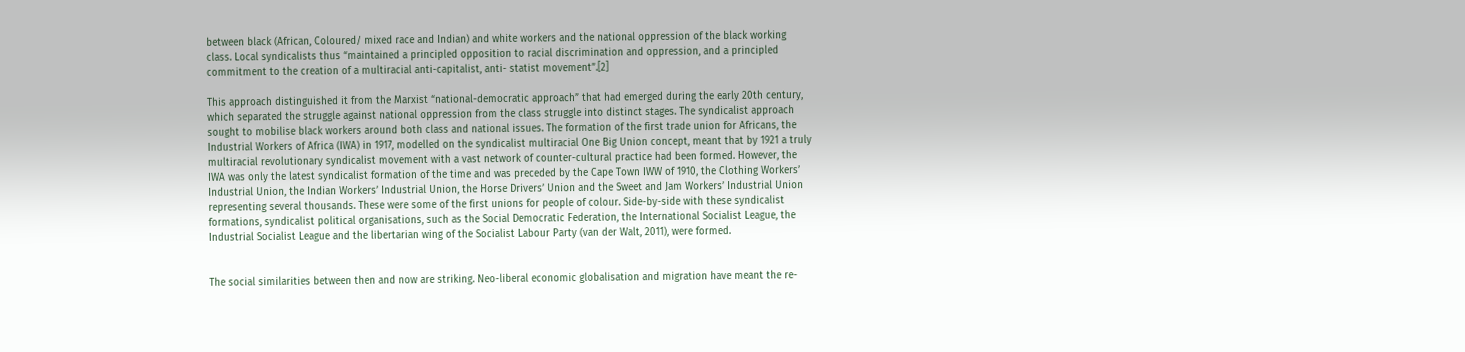between black (African, Coloured/ mixed race and Indian) and white workers and the national oppression of the black working class. Local syndicalists thus “maintained a principled opposition to racial discrimination and oppression, and a principled commitment to the creation of a multiracial anti-capitalist, anti- statist movement”.[2]

This approach distinguished it from the Marxist “national-democratic approach” that had emerged during the early 20th century, which separated the struggle against national oppression from the class struggle into distinct stages. The syndicalist approach sought to mobilise black workers around both class and national issues. The formation of the first trade union for Africans, the Industrial Workers of Africa (IWA) in 1917, modelled on the syndicalist multiracial One Big Union concept, meant that by 1921 a truly multiracial revolutionary syndicalist movement with a vast network of counter-cultural practice had been formed. However, the IWA was only the latest syndicalist formation of the time and was preceded by the Cape Town IWW of 1910, the Clothing Workers’ Industrial Union, the Indian Workers’ Industrial Union, the Horse Drivers’ Union and the Sweet and Jam Workers’ Industrial Union representing several thousands. These were some of the first unions for people of colour. Side-by-side with these syndicalist formations, syndicalist political organisations, such as the Social Democratic Federation, the International Socialist League, the Industrial Socialist League and the libertarian wing of the Socialist Labour Party (van der Walt, 2011), were formed.


The social similarities between then and now are striking. Neo-liberal economic globalisation and migration have meant the re-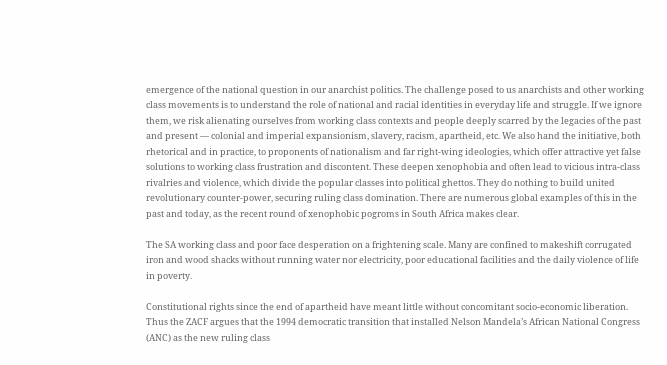emergence of the national question in our anarchist politics. The challenge posed to us anarchists and other working class movements is to understand the role of national and racial identities in everyday life and struggle. If we ignore them, we risk alienating ourselves from working class contexts and people deeply scarred by the legacies of the past and present — colonial and imperial expansionism, slavery, racism, apartheid, etc. We also hand the initiative, both rhetorical and in practice, to proponents of nationalism and far right-wing ideologies, which offer attractive yet false solutions to working class frustration and discontent. These deepen xenophobia and often lead to vicious intra-class rivalries and violence, which divide the popular classes into political ghettos. They do nothing to build united revolutionary counter-power, securing ruling class domination. There are numerous global examples of this in the past and today, as the recent round of xenophobic pogroms in South Africa makes clear.

The SA working class and poor face desperation on a frightening scale. Many are confined to makeshift corrugated iron and wood shacks without running water nor electricity, poor educational facilities and the daily violence of life in poverty.

Constitutional rights since the end of apartheid have meant little without concomitant socio-economic liberation. Thus the ZACF argues that the 1994 democratic transition that installed Nelson Mandela’s African National Congress (ANC) as the new ruling class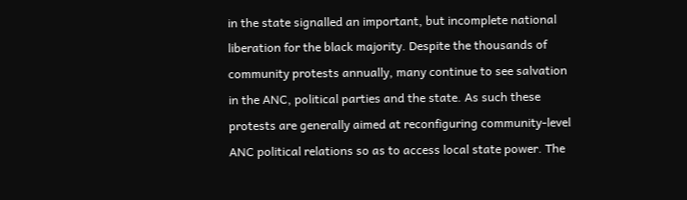in the state signalled an important, but incomplete national liberation for the black majority. Despite the thousands of community protests annually, many continue to see salvation in the ANC, political parties and the state. As such these protests are generally aimed at reconfiguring community-level ANC political relations so as to access local state power. The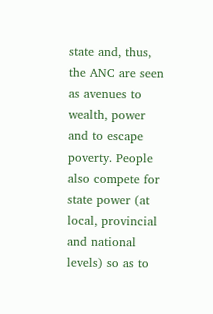state and, thus, the ANC are seen as avenues to wealth, power and to escape poverty. People also compete for state power (at local, provincial and national levels) so as to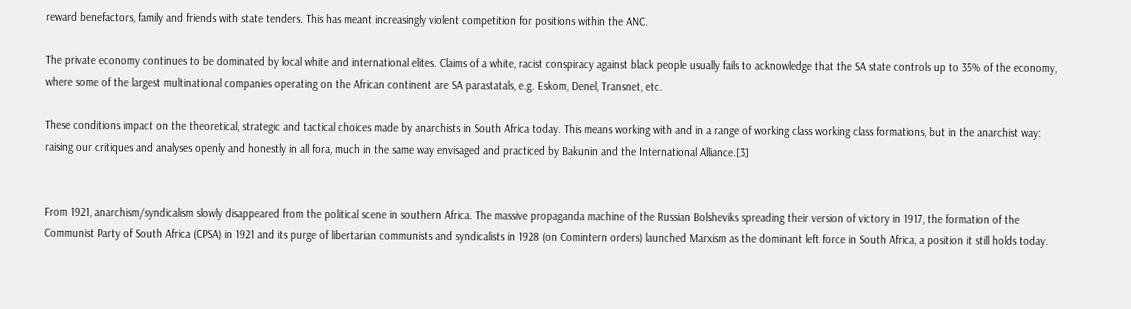reward benefactors, family and friends with state tenders. This has meant increasingly violent competition for positions within the ANC.

The private economy continues to be dominated by local white and international elites. Claims of a white, racist conspiracy against black people usually fails to acknowledge that the SA state controls up to 35% of the economy, where some of the largest multinational companies operating on the African continent are SA parastatals, e.g. Eskom, Denel, Transnet, etc.

These conditions impact on the theoretical, strategic and tactical choices made by anarchists in South Africa today. This means working with and in a range of working class working class formations, but in the anarchist way: raising our critiques and analyses openly and honestly in all fora, much in the same way envisaged and practiced by Bakunin and the International Alliance.[3]


From 1921, anarchism/syndicalism slowly disappeared from the political scene in southern Africa. The massive propaganda machine of the Russian Bolsheviks spreading their version of victory in 1917, the formation of the Communist Party of South Africa (CPSA) in 1921 and its purge of libertarian communists and syndicalists in 1928 (on Comintern orders) launched Marxism as the dominant left force in South Africa, a position it still holds today.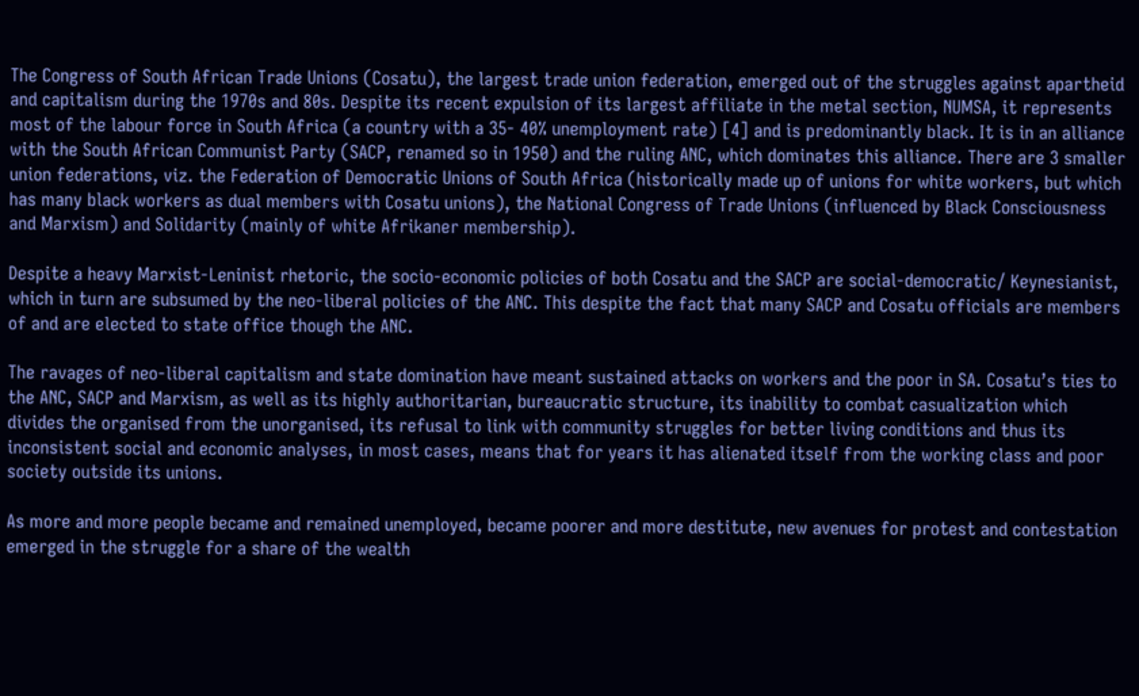The Congress of South African Trade Unions (Cosatu), the largest trade union federation, emerged out of the struggles against apartheid and capitalism during the 1970s and 80s. Despite its recent expulsion of its largest affiliate in the metal section, NUMSA, it represents most of the labour force in South Africa (a country with a 35- 40% unemployment rate) [4] and is predominantly black. It is in an alliance with the South African Communist Party (SACP, renamed so in 1950) and the ruling ANC, which dominates this alliance. There are 3 smaller union federations, viz. the Federation of Democratic Unions of South Africa (historically made up of unions for white workers, but which has many black workers as dual members with Cosatu unions), the National Congress of Trade Unions (influenced by Black Consciousness and Marxism) and Solidarity (mainly of white Afrikaner membership).

Despite a heavy Marxist-Leninist rhetoric, the socio-economic policies of both Cosatu and the SACP are social-democratic/ Keynesianist, which in turn are subsumed by the neo-liberal policies of the ANC. This despite the fact that many SACP and Cosatu officials are members of and are elected to state office though the ANC.

The ravages of neo-liberal capitalism and state domination have meant sustained attacks on workers and the poor in SA. Cosatu’s ties to the ANC, SACP and Marxism, as well as its highly authoritarian, bureaucratic structure, its inability to combat casualization which divides the organised from the unorganised, its refusal to link with community struggles for better living conditions and thus its inconsistent social and economic analyses, in most cases, means that for years it has alienated itself from the working class and poor society outside its unions.

As more and more people became and remained unemployed, became poorer and more destitute, new avenues for protest and contestation emerged in the struggle for a share of the wealth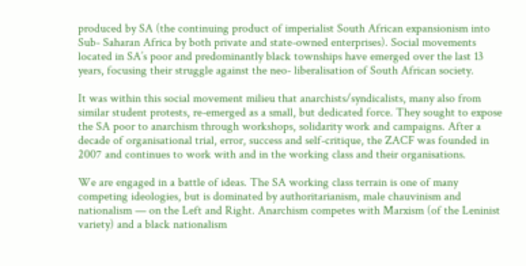produced by SA (the continuing product of imperialist South African expansionism into Sub- Saharan Africa by both private and state-owned enterprises). Social movements located in SA’s poor and predominantly black townships have emerged over the last 13 years, focusing their struggle against the neo- liberalisation of South African society.

It was within this social movement milieu that anarchists/syndicalists, many also from similar student protests, re-emerged as a small, but dedicated force. They sought to expose the SA poor to anarchism through workshops, solidarity work and campaigns. After a decade of organisational trial, error, success and self-critique, the ZACF was founded in 2007 and continues to work with and in the working class and their organisations.

We are engaged in a battle of ideas. The SA working class terrain is one of many competing ideologies, but is dominated by authoritarianism, male chauvinism and nationalism — on the Left and Right. Anarchism competes with Marxism (of the Leninist variety) and a black nationalism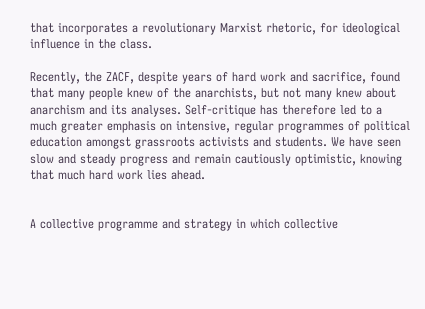that incorporates a revolutionary Marxist rhetoric, for ideological influence in the class.

Recently, the ZACF, despite years of hard work and sacrifice, found that many people knew of the anarchists, but not many knew about anarchism and its analyses. Self-critique has therefore led to a much greater emphasis on intensive, regular programmes of political education amongst grassroots activists and students. We have seen slow and steady progress and remain cautiously optimistic, knowing that much hard work lies ahead.


A collective programme and strategy in which collective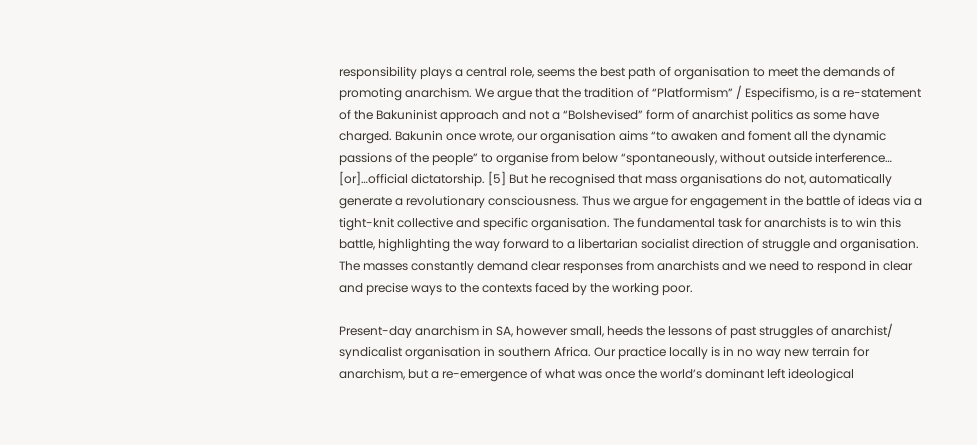responsibility plays a central role, seems the best path of organisation to meet the demands of promoting anarchism. We argue that the tradition of “Platformism” / Especifismo, is a re-statement of the Bakuninist approach and not a “Bolshevised” form of anarchist politics as some have charged. Bakunin once wrote, our organisation aims “to awaken and foment all the dynamic passions of the people” to organise from below “spontaneously, without outside interference… [or]…official dictatorship. [5] But he recognised that mass organisations do not, automatically generate a revolutionary consciousness. Thus we argue for engagement in the battle of ideas via a tight-knit collective and specific organisation. The fundamental task for anarchists is to win this battle, highlighting the way forward to a libertarian socialist direction of struggle and organisation. The masses constantly demand clear responses from anarchists and we need to respond in clear and precise ways to the contexts faced by the working poor.

Present-day anarchism in SA, however small, heeds the lessons of past struggles of anarchist/ syndicalist organisation in southern Africa. Our practice locally is in no way new terrain for anarchism, but a re-emergence of what was once the world’s dominant left ideological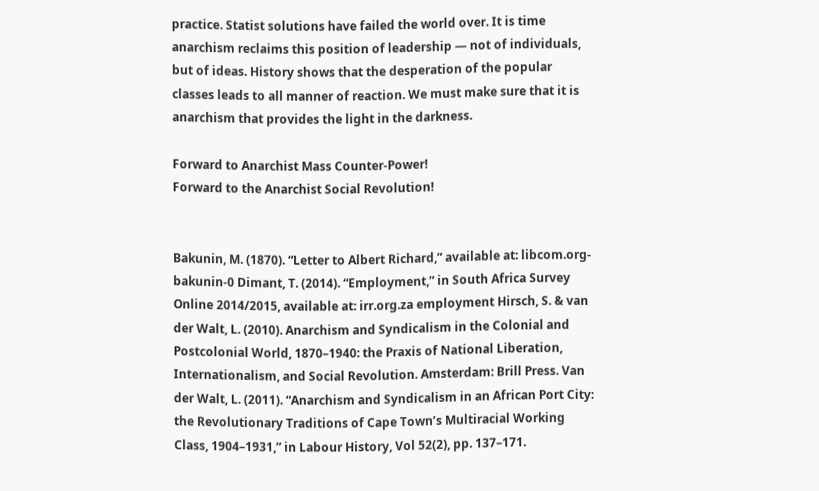practice. Statist solutions have failed the world over. It is time anarchism reclaims this position of leadership — not of individuals, but of ideas. History shows that the desperation of the popular classes leads to all manner of reaction. We must make sure that it is anarchism that provides the light in the darkness.

Forward to Anarchist Mass Counter-Power!
Forward to the Anarchist Social Revolution!


Bakunin, M. (1870). “Letter to Albert Richard,” available at: libcom.org- bakunin-0 Dimant, T. (2014). “Employment,” in South Africa Survey Online 2014/2015, available at: irr.org.za employment Hirsch, S. & van der Walt, L. (2010). Anarchism and Syndicalism in the Colonial and Postcolonial World, 1870–1940: the Praxis of National Liberation, Internationalism, and Social Revolution. Amsterdam: Brill Press. Van der Walt, L. (2011). “Anarchism and Syndicalism in an African Port City: the Revolutionary Traditions of Cape Town’s Multiracial Working Class, 1904–1931,” in Labour History, Vol 52(2), pp. 137–171.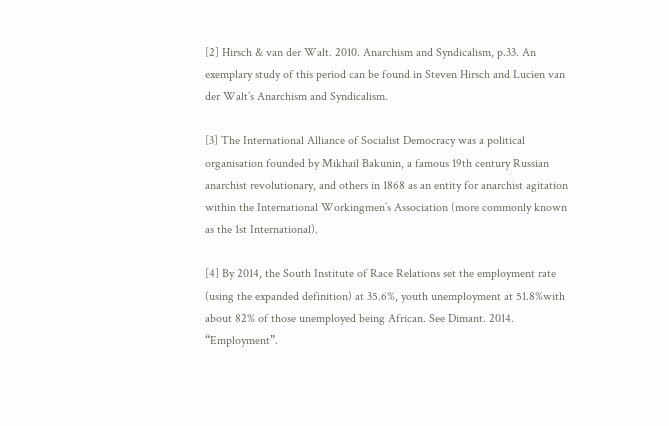[2] Hirsch & van der Walt. 2010. Anarchism and Syndicalism, p.33. An exemplary study of this period can be found in Steven Hirsch and Lucien van der Walt’s Anarchism and Syndicalism.

[3] The International Alliance of Socialist Democracy was a political organisation founded by Mikhail Bakunin, a famous 19th century Russian anarchist revolutionary, and others in 1868 as an entity for anarchist agitation within the International Workingmen’s Association (more commonly known as the 1st International).

[4] By 2014, the South Institute of Race Relations set the employment rate (using the expanded definition) at 35.6%, youth unemployment at 51.8%with about 82% of those unemployed being African. See Dimant. 2014. “Employment”.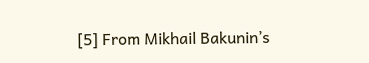[5] From Mikhail Bakunin’s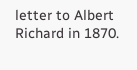letter to Albert Richard in 1870.